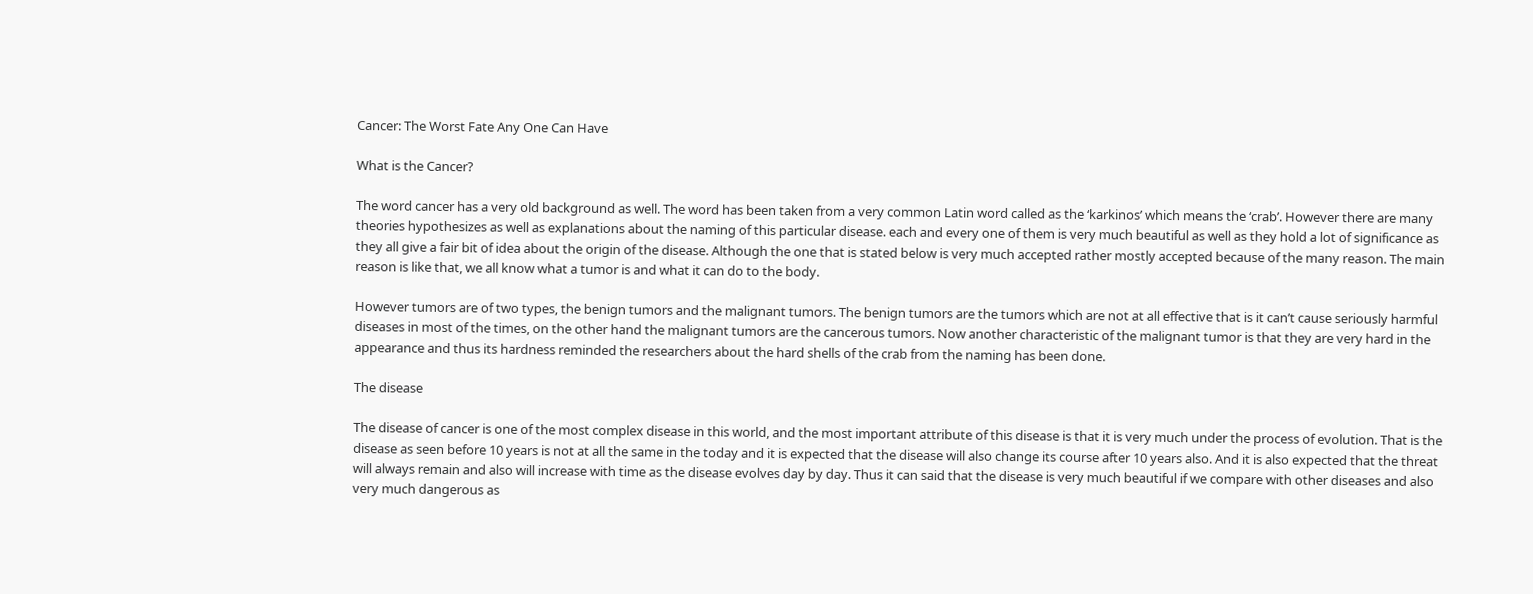Cancer: The Worst Fate Any One Can Have

What is the Cancer?

The word cancer has a very old background as well. The word has been taken from a very common Latin word called as the ‘karkinos’ which means the ‘crab’. However there are many theories hypothesizes as well as explanations about the naming of this particular disease. each and every one of them is very much beautiful as well as they hold a lot of significance as they all give a fair bit of idea about the origin of the disease. Although the one that is stated below is very much accepted rather mostly accepted because of the many reason. The main reason is like that, we all know what a tumor is and what it can do to the body.

However tumors are of two types, the benign tumors and the malignant tumors. The benign tumors are the tumors which are not at all effective that is it can’t cause seriously harmful diseases in most of the times, on the other hand the malignant tumors are the cancerous tumors. Now another characteristic of the malignant tumor is that they are very hard in the appearance and thus its hardness reminded the researchers about the hard shells of the crab from the naming has been done.

The disease

The disease of cancer is one of the most complex disease in this world, and the most important attribute of this disease is that it is very much under the process of evolution. That is the disease as seen before 10 years is not at all the same in the today and it is expected that the disease will also change its course after 10 years also. And it is also expected that the threat will always remain and also will increase with time as the disease evolves day by day. Thus it can said that the disease is very much beautiful if we compare with other diseases and also very much dangerous as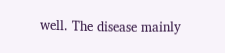well. The disease mainly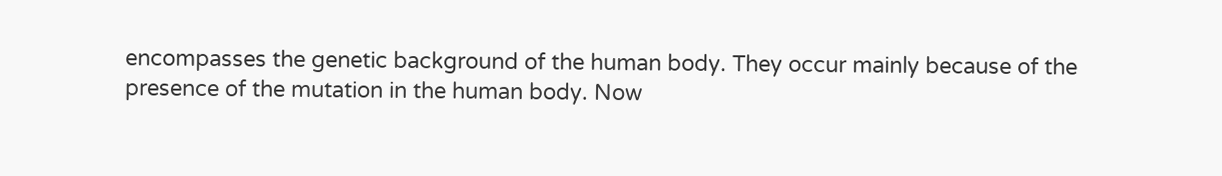encompasses the genetic background of the human body. They occur mainly because of the presence of the mutation in the human body. Now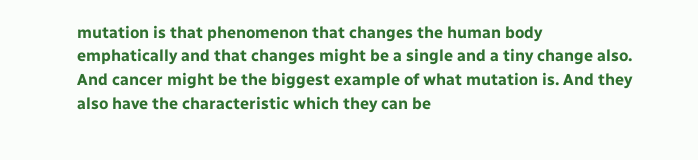mutation is that phenomenon that changes the human body emphatically and that changes might be a single and a tiny change also. And cancer might be the biggest example of what mutation is. And they also have the characteristic which they can be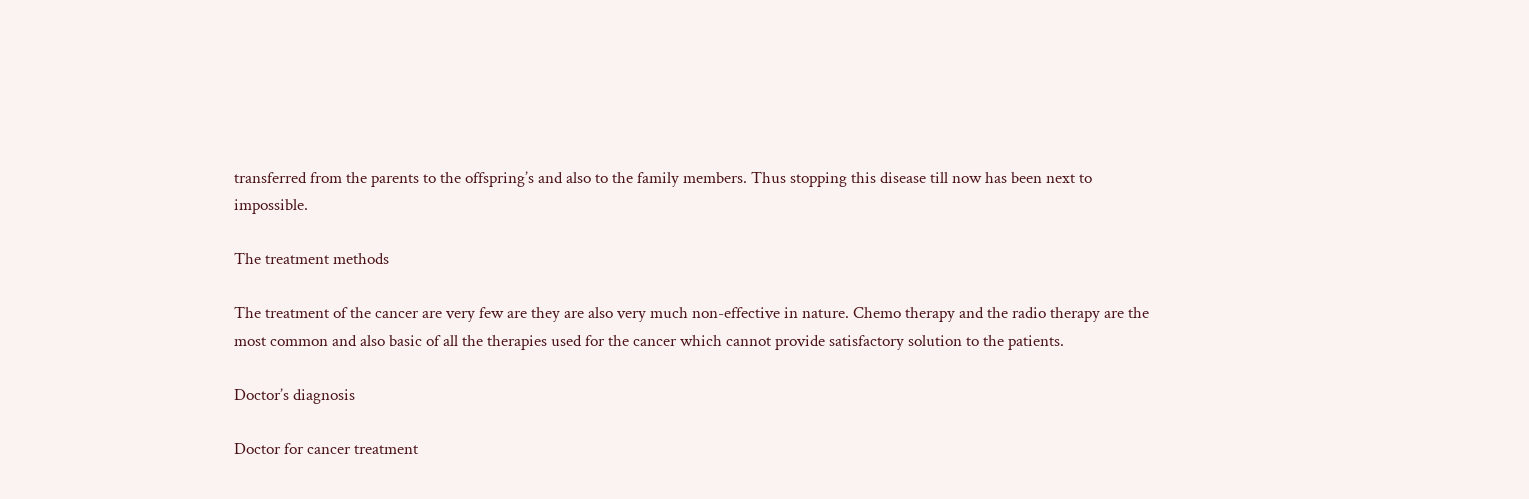transferred from the parents to the offspring’s and also to the family members. Thus stopping this disease till now has been next to impossible.

The treatment methods

The treatment of the cancer are very few are they are also very much non-effective in nature. Chemo therapy and the radio therapy are the most common and also basic of all the therapies used for the cancer which cannot provide satisfactory solution to the patients.

Doctor’s diagnosis

Doctor for cancer treatment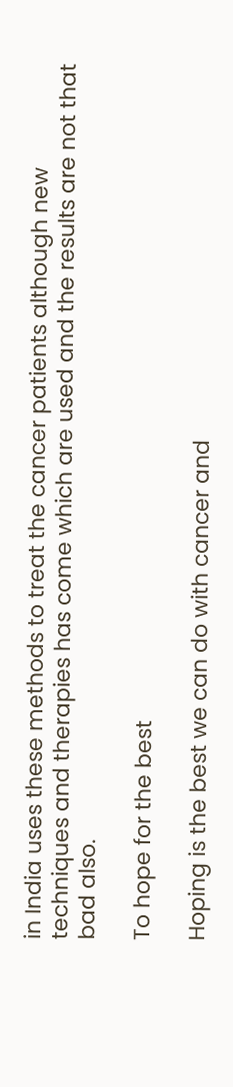in India uses these methods to treat the cancer patients although new techniques and therapies has come which are used and the results are not that bad also.

To hope for the best

Hoping is the best we can do with cancer and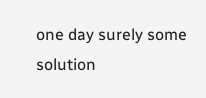one day surely some solution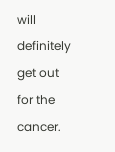will definitely get out for the cancer.